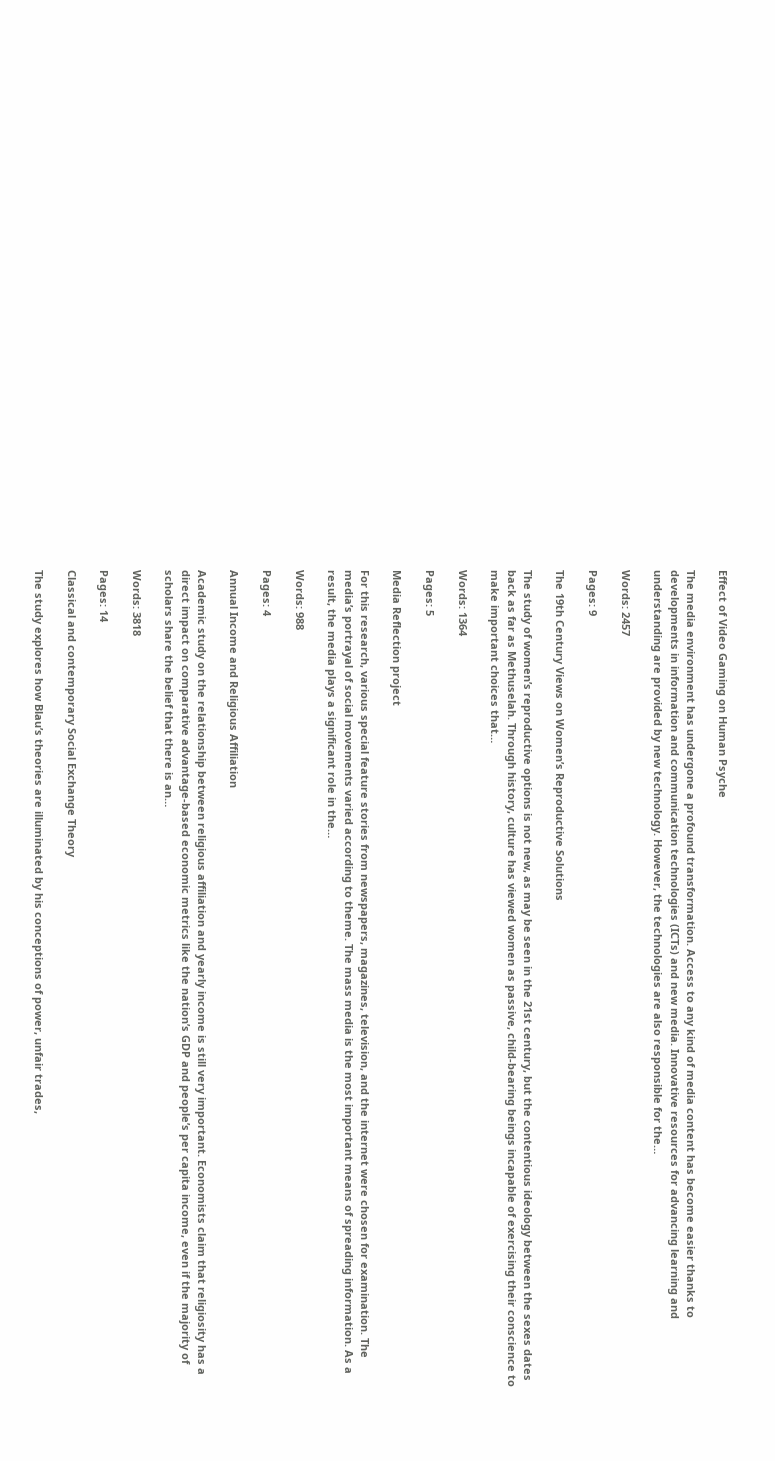Effect of Video Gaming on Human Psyche

The media environment has undergone a profound transformation. Access to any kind of media content has become easier thanks to developments in information and communication technologies (ICTs) and new media. Innovative resources for advancing learning and understanding are provided by new technology. However, the technologies are also responsible for the…

Words: 2457

Pages: 9

The 19th Century Views on Women’s Reproductive Solutions

The study of women’s reproductive options is not new, as may be seen in the 21st century, but the contentious ideology between the sexes dates back as far as Methuselah. Through history, culture has viewed women as passive, child-bearing beings incapable of exercising their conscience to make important choices that…

Words: 1364

Pages: 5

Media Reflection project

For this research, various special feature stories from newspapers, magazines, television, and the internet were chosen for examination. The media’s portrayal of social movements varied according to theme. The mass media is the most important means of spreading information. As a result, the media plays a significant role in the…

Words: 988

Pages: 4

Annual Income and Religious Affiliation

Academic study on the relationship between religious affiliation and yearly income is still very important. Economists claim that religiosity has a direct impact on comparative advantage-based economic metrics like the nation’s GDP and people’s per capita income, even if the majority of scholars share the belief that there is an…

Words: 3818

Pages: 14

Classical and contemporary Social Exchange Theory

The study explores how Blau’s theories are illuminated by his conceptions of power, unfair trades,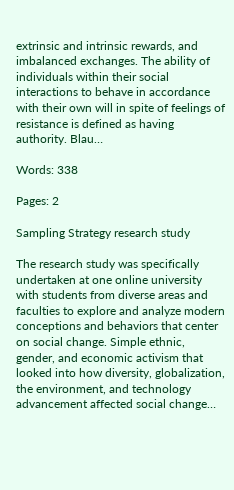extrinsic and intrinsic rewards, and imbalanced exchanges. The ability of individuals within their social interactions to behave in accordance with their own will in spite of feelings of resistance is defined as having authority. Blau…

Words: 338

Pages: 2

Sampling Strategy research study

The research study was specifically undertaken at one online university with students from diverse areas and faculties to explore and analyze modern conceptions and behaviors that center on social change. Simple ethnic, gender, and economic activism that looked into how diversity, globalization, the environment, and technology advancement affected social change…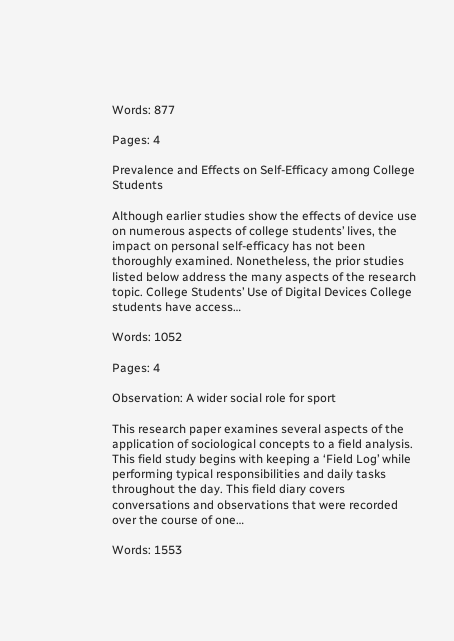Words: 877

Pages: 4

Prevalence and Effects on Self-Efficacy among College Students

Although earlier studies show the effects of device use on numerous aspects of college students’ lives, the impact on personal self-efficacy has not been thoroughly examined. Nonetheless, the prior studies listed below address the many aspects of the research topic. College Students’ Use of Digital Devices College students have access…

Words: 1052

Pages: 4

Observation: A wider social role for sport

This research paper examines several aspects of the application of sociological concepts to a field analysis. This field study begins with keeping a ‘Field Log’ while performing typical responsibilities and daily tasks throughout the day. This field diary covers conversations and observations that were recorded over the course of one…

Words: 1553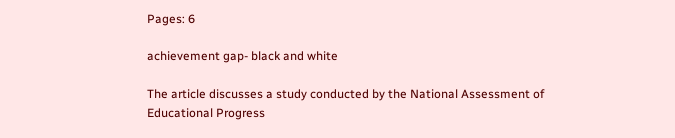Pages: 6

achievement gap- black and white

The article discusses a study conducted by the National Assessment of Educational Progress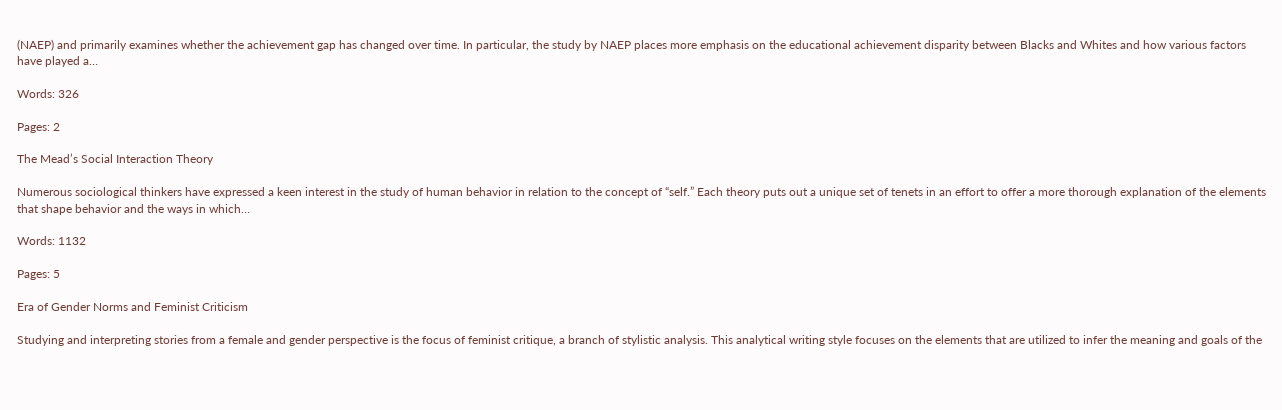(NAEP) and primarily examines whether the achievement gap has changed over time. In particular, the study by NAEP places more emphasis on the educational achievement disparity between Blacks and Whites and how various factors have played a…

Words: 326

Pages: 2

The Mead’s Social Interaction Theory

Numerous sociological thinkers have expressed a keen interest in the study of human behavior in relation to the concept of “self.” Each theory puts out a unique set of tenets in an effort to offer a more thorough explanation of the elements that shape behavior and the ways in which…

Words: 1132

Pages: 5

Era of Gender Norms and Feminist Criticism

Studying and interpreting stories from a female and gender perspective is the focus of feminist critique, a branch of stylistic analysis. This analytical writing style focuses on the elements that are utilized to infer the meaning and goals of the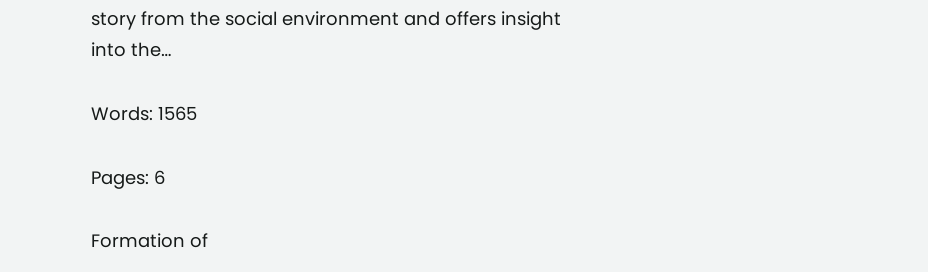story from the social environment and offers insight into the…

Words: 1565

Pages: 6

Formation of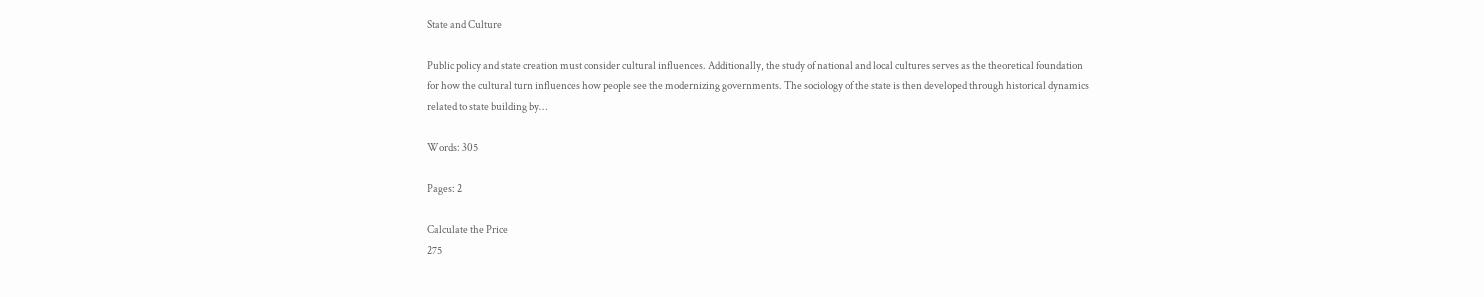State and Culture

Public policy and state creation must consider cultural influences. Additionally, the study of national and local cultures serves as the theoretical foundation for how the cultural turn influences how people see the modernizing governments. The sociology of the state is then developed through historical dynamics related to state building by…

Words: 305

Pages: 2

Calculate the Price
275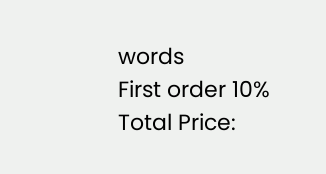words
First order 10%
Total Price: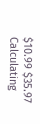$10.99 $35.97
Calculating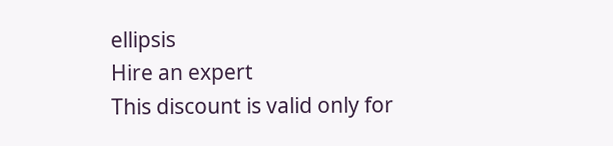ellipsis
Hire an expert
This discount is valid only for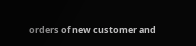orders of new customer and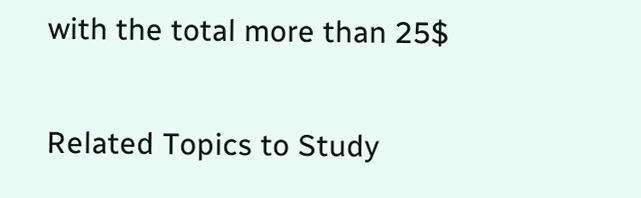with the total more than 25$

Related Topics to Study